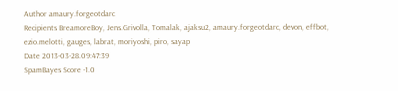Author amaury.forgeotdarc
Recipients BreamoreBoy, Jens.Grivolla, Tomalak, ajaksu2, amaury.forgeotdarc, devon, effbot, ezio.melotti, gauges, labrat, moriyoshi, piro, sayap
Date 2013-03-28.09:47:39
SpamBayes Score -1.0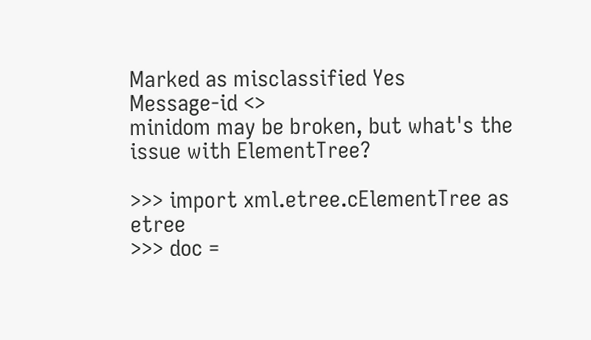Marked as misclassified Yes
Message-id <>
minidom may be broken, but what's the issue with ElementTree?

>>> import xml.etree.cElementTree as etree
>>> doc =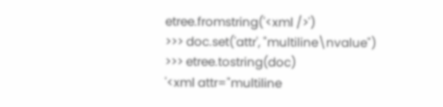etree.fromstring('<xml />')
>>> doc.set('attr', "multiline\nvalue")
>>> etree.tostring(doc)
'<xml attr="multiline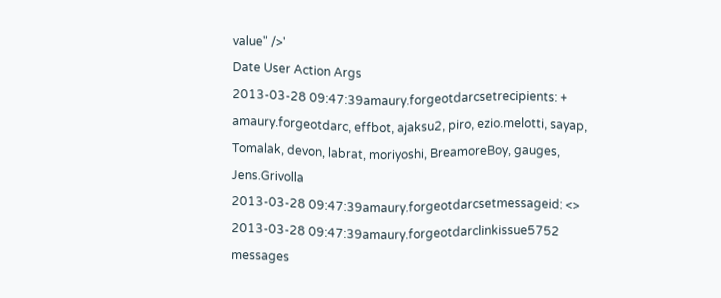value" />'
Date User Action Args
2013-03-28 09:47:39amaury.forgeotdarcsetrecipients: + amaury.forgeotdarc, effbot, ajaksu2, piro, ezio.melotti, sayap, Tomalak, devon, labrat, moriyoshi, BreamoreBoy, gauges, Jens.Grivolla
2013-03-28 09:47:39amaury.forgeotdarcsetmessageid: <>
2013-03-28 09:47:39amaury.forgeotdarclinkissue5752 messages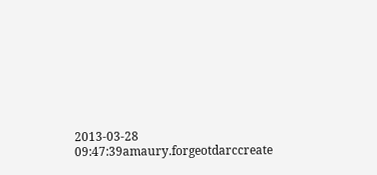2013-03-28 09:47:39amaury.forgeotdarccreate